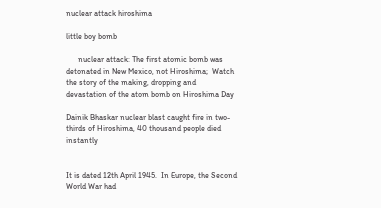nuclear attack hiroshima

little boy bomb

      nuclear attack: The first atomic bomb was detonated in New Mexico, not Hiroshima;  Watch the story of the making, dropping and devastation of the atom bomb on Hiroshima Day

Dainik Bhaskar nuclear blast caught fire in two-thirds of Hiroshima, 40 thousand people died instantly


It is dated 12th April 1945.  In Europe, the Second World War had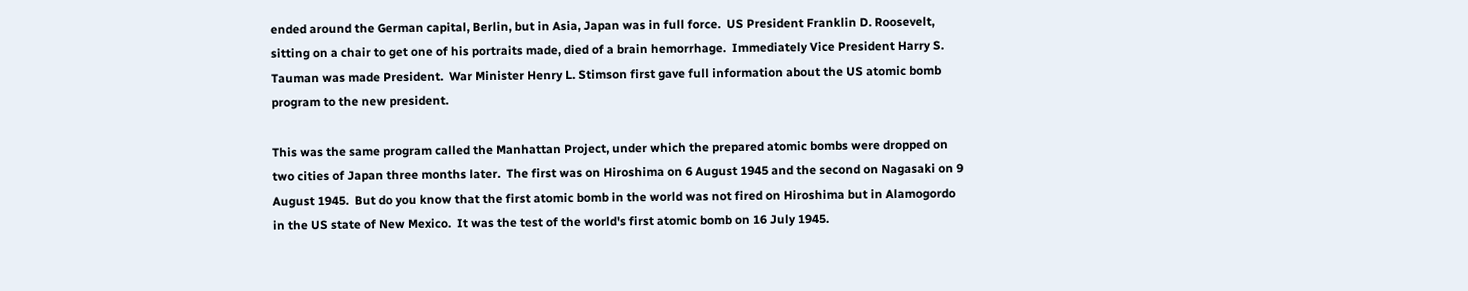ended around the German capital, Berlin, but in Asia, Japan was in full force.  US President Franklin D. Roosevelt, sitting on a chair to get one of his portraits made, died of a brain hemorrhage.  Immediately Vice President Harry S. Tauman was made President.  War Minister Henry L. Stimson first gave full information about the US atomic bomb program to the new president.

This was the same program called the Manhattan Project, under which the prepared atomic bombs were dropped on two cities of Japan three months later.  The first was on Hiroshima on 6 August 1945 and the second on Nagasaki on 9 August 1945.  But do you know that the first atomic bomb in the world was not fired on Hiroshima but in Alamogordo in the US state of New Mexico.  It was the test of the world's first atomic bomb on 16 July 1945.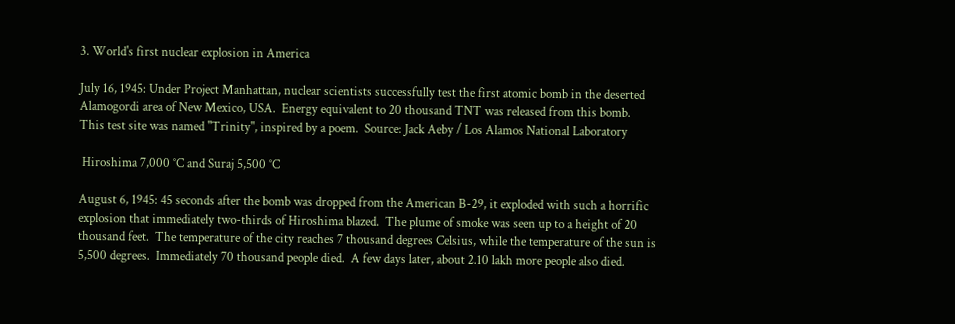3. World's first nuclear explosion in America

July 16, 1945: Under Project Manhattan, nuclear scientists successfully test the first atomic bomb in the deserted Alamogordi area of New Mexico, USA.  Energy equivalent to 20 thousand TNT was released from this bomb.  This test site was named "Trinity", inspired by a poem.  Source: Jack Aeby / Los Alamos National Laboratory

 Hiroshima 7,000 °C and Suraj 5,500 °C

August 6, 1945: 45 seconds after the bomb was dropped from the American B-29, it exploded with such a horrific explosion that immediately two-thirds of Hiroshima blazed.  The plume of smoke was seen up to a height of 20 thousand feet.  The temperature of the city reaches 7 thousand degrees Celsius, while the temperature of the sun is 5,500 degrees.  Immediately 70 thousand people died.  A few days later, about 2.10 lakh more people also died.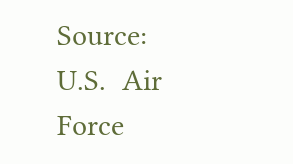Source: U.S.  Air Force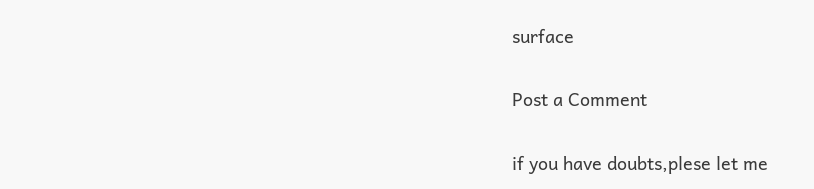surface

Post a Comment

if you have doubts,plese let me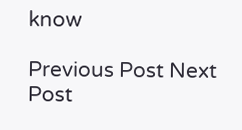know

Previous Post Next Post